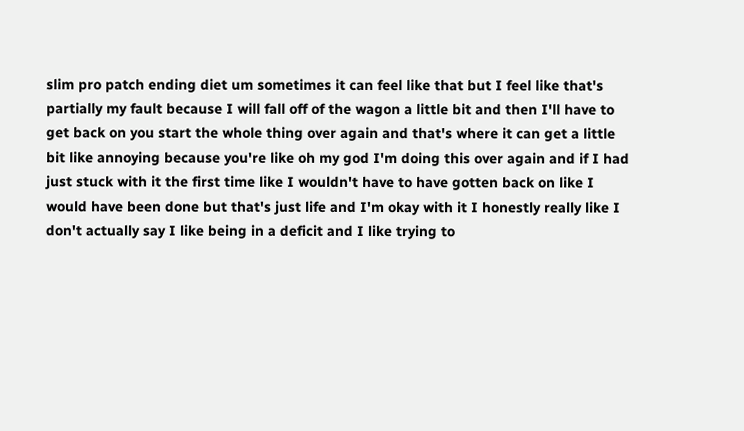slim pro patch ending diet um sometimes it can feel like that but I feel like that's partially my fault because I will fall off of the wagon a little bit and then I'll have to get back on you start the whole thing over again and that's where it can get a little bit like annoying because you're like oh my god I'm doing this over again and if I had just stuck with it the first time like I wouldn't have to have gotten back on like I would have been done but that's just life and I'm okay with it I honestly really like I don't actually say I like being in a deficit and I like trying to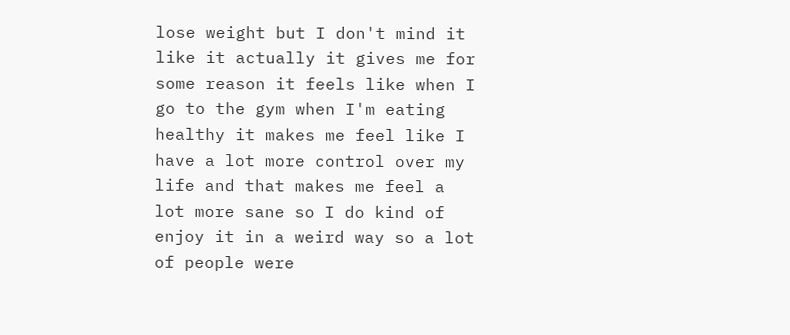lose weight but I don't mind it like it actually it gives me for some reason it feels like when I go to the gym when I'm eating healthy it makes me feel like I have a lot more control over my life and that makes me feel a lot more sane so I do kind of enjoy it in a weird way so a lot of people were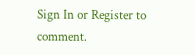Sign In or Register to comment.